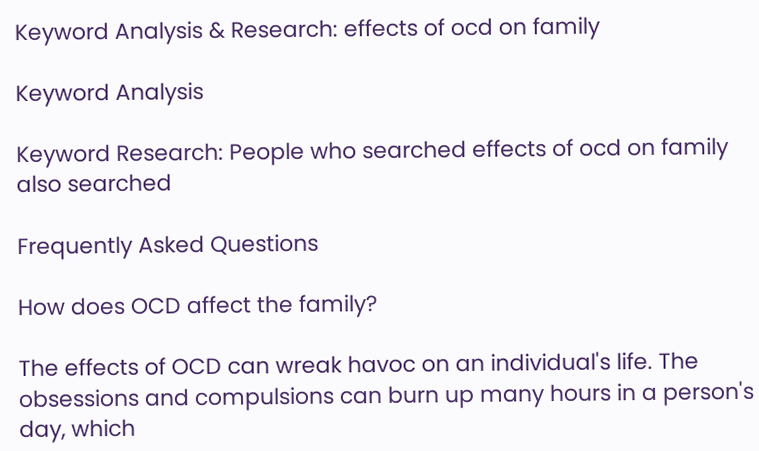Keyword Analysis & Research: effects of ocd on family

Keyword Analysis

Keyword Research: People who searched effects of ocd on family also searched

Frequently Asked Questions

How does OCD affect the family?

The effects of OCD can wreak havoc on an individual's life. The obsessions and compulsions can burn up many hours in a person's day, which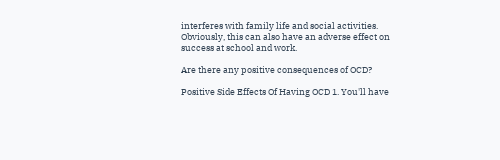interferes with family life and social activities. Obviously, this can also have an adverse effect on success at school and work.

Are there any positive consequences of OCD?

Positive Side Effects Of Having OCD 1. You'll have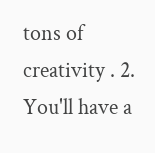tons of creativity . 2. You'll have a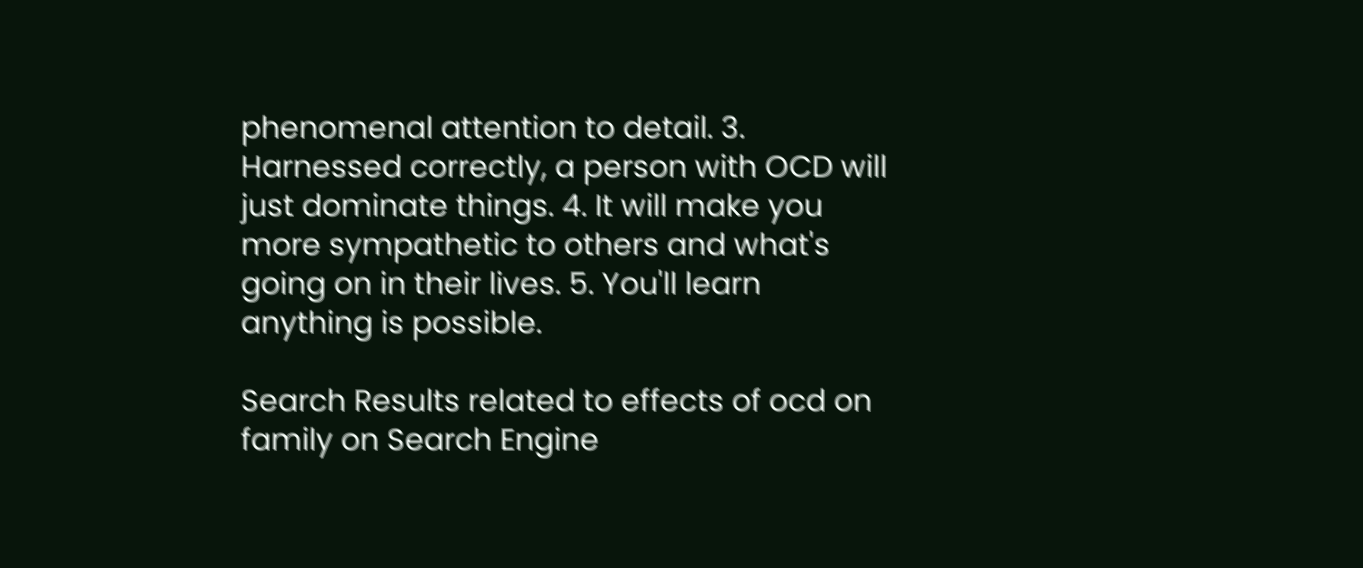phenomenal attention to detail. 3. Harnessed correctly, a person with OCD will just dominate things. 4. It will make you more sympathetic to others and what's going on in their lives. 5. You'll learn anything is possible.

Search Results related to effects of ocd on family on Search Engine